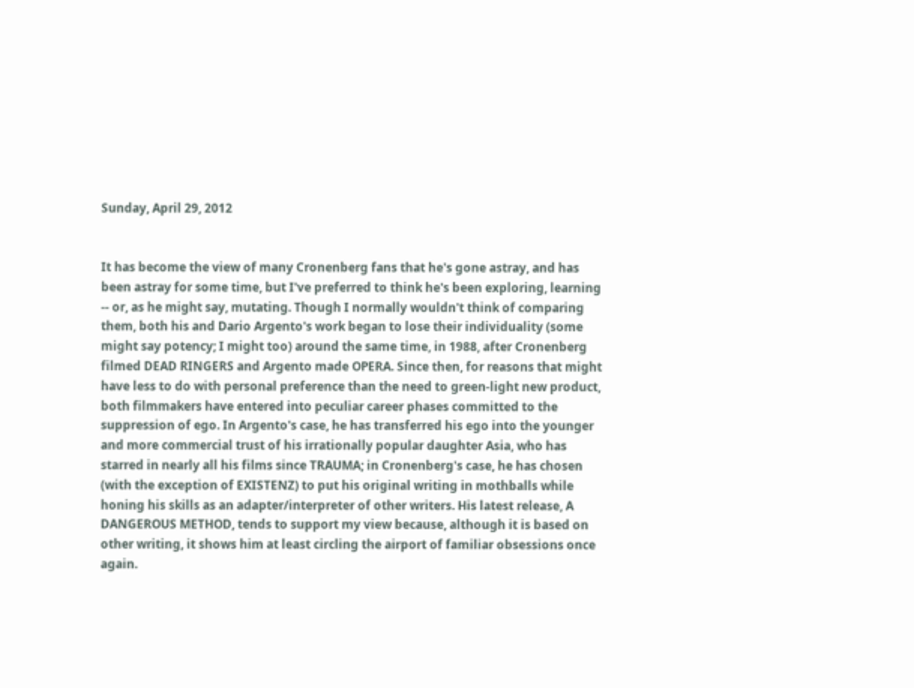Sunday, April 29, 2012


It has become the view of many Cronenberg fans that he's gone astray, and has been astray for some time, but I've preferred to think he's been exploring, learning -- or, as he might say, mutating. Though I normally wouldn't think of comparing them, both his and Dario Argento's work began to lose their individuality (some might say potency; I might too) around the same time, in 1988, after Cronenberg filmed DEAD RINGERS and Argento made OPERA. Since then, for reasons that might have less to do with personal preference than the need to green-light new product, both filmmakers have entered into peculiar career phases committed to the suppression of ego. In Argento's case, he has transferred his ego into the younger and more commercial trust of his irrationally popular daughter Asia, who has starred in nearly all his films since TRAUMA; in Cronenberg's case, he has chosen (with the exception of EXISTENZ) to put his original writing in mothballs while honing his skills as an adapter/interpreter of other writers. His latest release, A DANGEROUS METHOD, tends to support my view because, although it is based on other writing, it shows him at least circling the airport of familiar obsessions once again.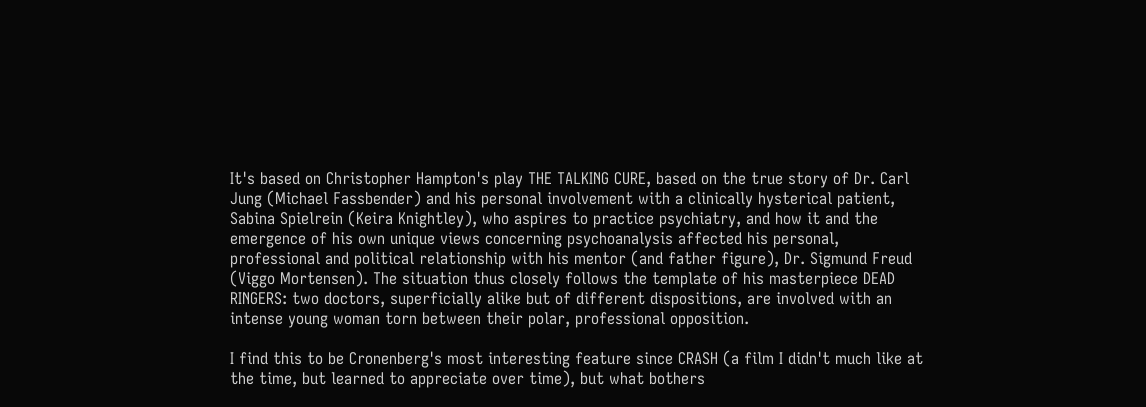It's based on Christopher Hampton's play THE TALKING CURE, based on the true story of Dr. Carl Jung (Michael Fassbender) and his personal involvement with a clinically hysterical patient, Sabina Spielrein (Keira Knightley), who aspires to practice psychiatry, and how it and the emergence of his own unique views concerning psychoanalysis affected his personal, professional and political relationship with his mentor (and father figure), Dr. Sigmund Freud (Viggo Mortensen). The situation thus closely follows the template of his masterpiece DEAD RINGERS: two doctors, superficially alike but of different dispositions, are involved with an intense young woman torn between their polar, professional opposition.

I find this to be Cronenberg's most interesting feature since CRASH (a film I didn't much like at the time, but learned to appreciate over time), but what bothers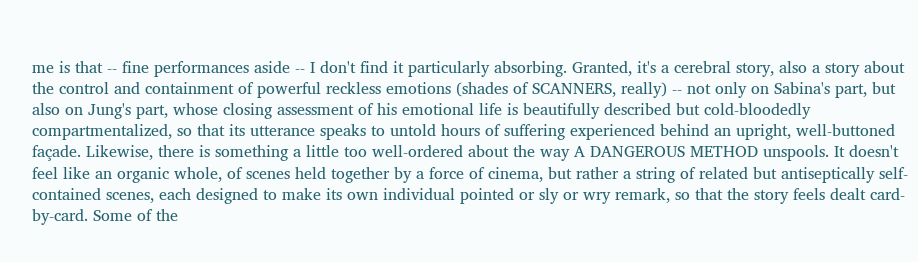me is that -- fine performances aside -- I don't find it particularly absorbing. Granted, it's a cerebral story, also a story about the control and containment of powerful reckless emotions (shades of SCANNERS, really) -- not only on Sabina's part, but also on Jung's part, whose closing assessment of his emotional life is beautifully described but cold-bloodedly compartmentalized, so that its utterance speaks to untold hours of suffering experienced behind an upright, well-buttoned façade. Likewise, there is something a little too well-ordered about the way A DANGEROUS METHOD unspools. It doesn't feel like an organic whole, of scenes held together by a force of cinema, but rather a string of related but antiseptically self-contained scenes, each designed to make its own individual pointed or sly or wry remark, so that the story feels dealt card-by-card. Some of the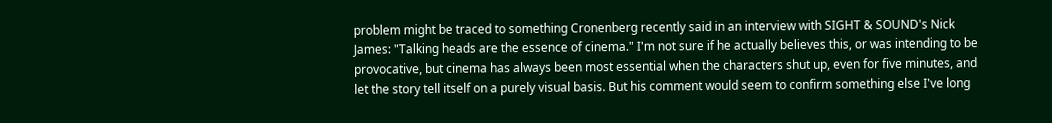problem might be traced to something Cronenberg recently said in an interview with SIGHT & SOUND's Nick James: "Talking heads are the essence of cinema." I'm not sure if he actually believes this, or was intending to be provocative, but cinema has always been most essential when the characters shut up, even for five minutes, and let the story tell itself on a purely visual basis. But his comment would seem to confirm something else I've long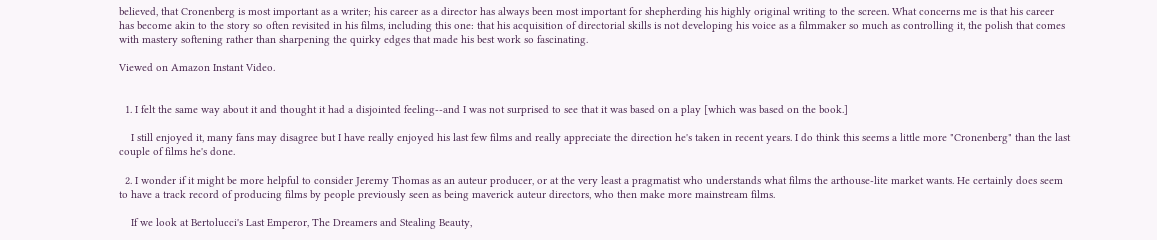believed, that Cronenberg is most important as a writer; his career as a director has always been most important for shepherding his highly original writing to the screen. What concerns me is that his career has become akin to the story so often revisited in his films, including this one: that his acquisition of directorial skills is not developing his voice as a filmmaker so much as controlling it, the polish that comes with mastery softening rather than sharpening the quirky edges that made his best work so fascinating.

Viewed on Amazon Instant Video.


  1. I felt the same way about it and thought it had a disjointed feeling--and I was not surprised to see that it was based on a play [which was based on the book.]

    I still enjoyed it, many fans may disagree but I have really enjoyed his last few films and really appreciate the direction he's taken in recent years. I do think this seems a little more "Cronenberg" than the last couple of films he's done.

  2. I wonder if it might be more helpful to consider Jeremy Thomas as an auteur producer, or at the very least a pragmatist who understands what films the arthouse-lite market wants. He certainly does seem to have a track record of producing films by people previously seen as being maverick auteur directors, who then make more mainstream films.

    If we look at Bertolucci's Last Emperor, The Dreamers and Stealing Beauty,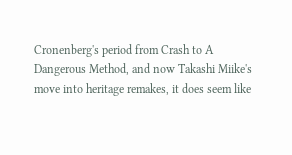Cronenberg's period from Crash to A Dangerous Method, and now Takashi Miike's move into heritage remakes, it does seem like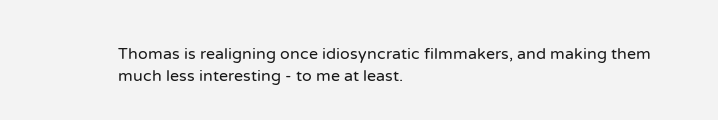Thomas is realigning once idiosyncratic filmmakers, and making them much less interesting - to me at least.